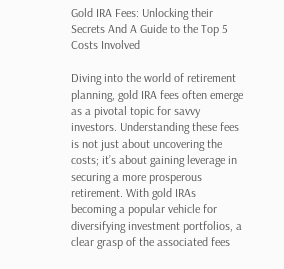Gold IRA Fees: Unlocking their Secrets And A Guide to the Top 5 Costs Involved

Diving into the world of retirement planning, gold IRA fees often emerge as a pivotal topic for savvy investors. Understanding these fees is not just about uncovering the costs; it’s about gaining leverage in securing a more prosperous retirement. With gold IRAs becoming a popular vehicle for diversifying investment portfolios, a clear grasp of the associated fees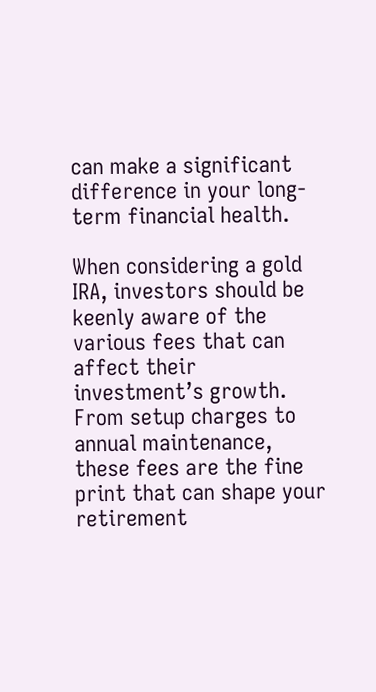can make a significant difference in your long-term financial health.

When considering a gold IRA, investors should be keenly aware of the various fees that can affect their investment’s growth. From setup charges to annual maintenance, these fees are the fine print that can shape your retirement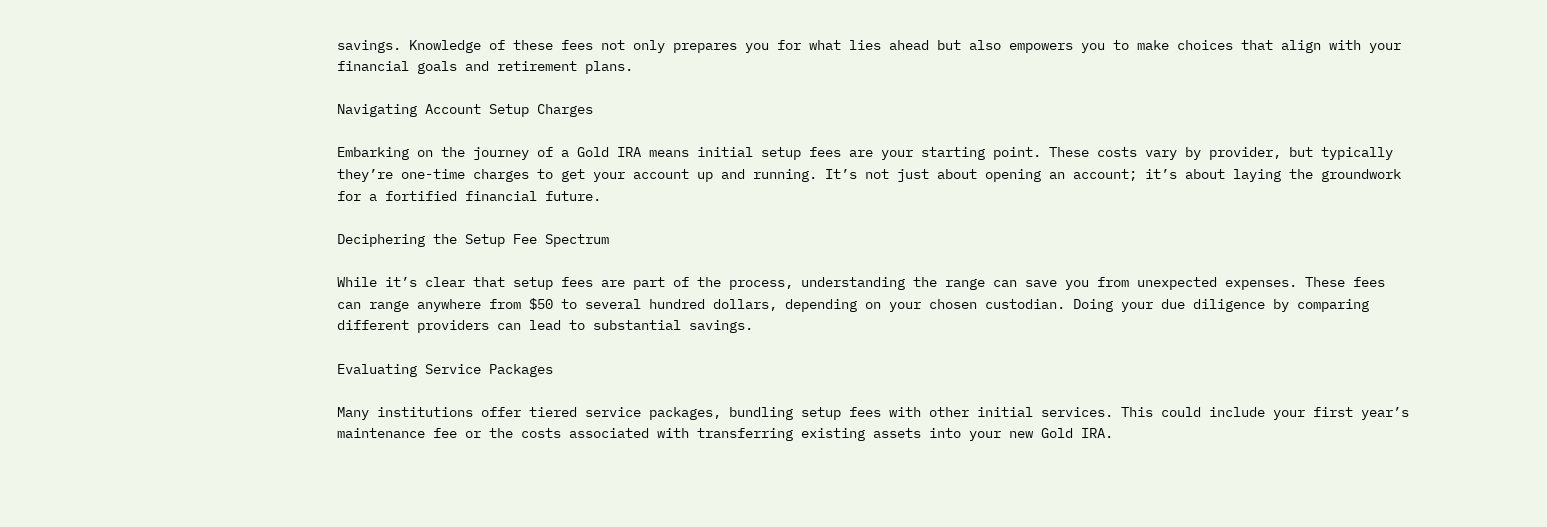savings. Knowledge of these fees not only prepares you for what lies ahead but also empowers you to make choices that align with your financial goals and retirement plans.

Navigating Account Setup Charges

Embarking on the journey of a Gold IRA means initial setup fees are your starting point. These costs vary by provider, but typically they’re one-time charges to get your account up and running. It’s not just about opening an account; it’s about laying the groundwork for a fortified financial future.

Deciphering the Setup Fee Spectrum

While it’s clear that setup fees are part of the process, understanding the range can save you from unexpected expenses. These fees can range anywhere from $50 to several hundred dollars, depending on your chosen custodian. Doing your due diligence by comparing different providers can lead to substantial savings.

Evaluating Service Packages

Many institutions offer tiered service packages, bundling setup fees with other initial services. This could include your first year’s maintenance fee or the costs associated with transferring existing assets into your new Gold IRA.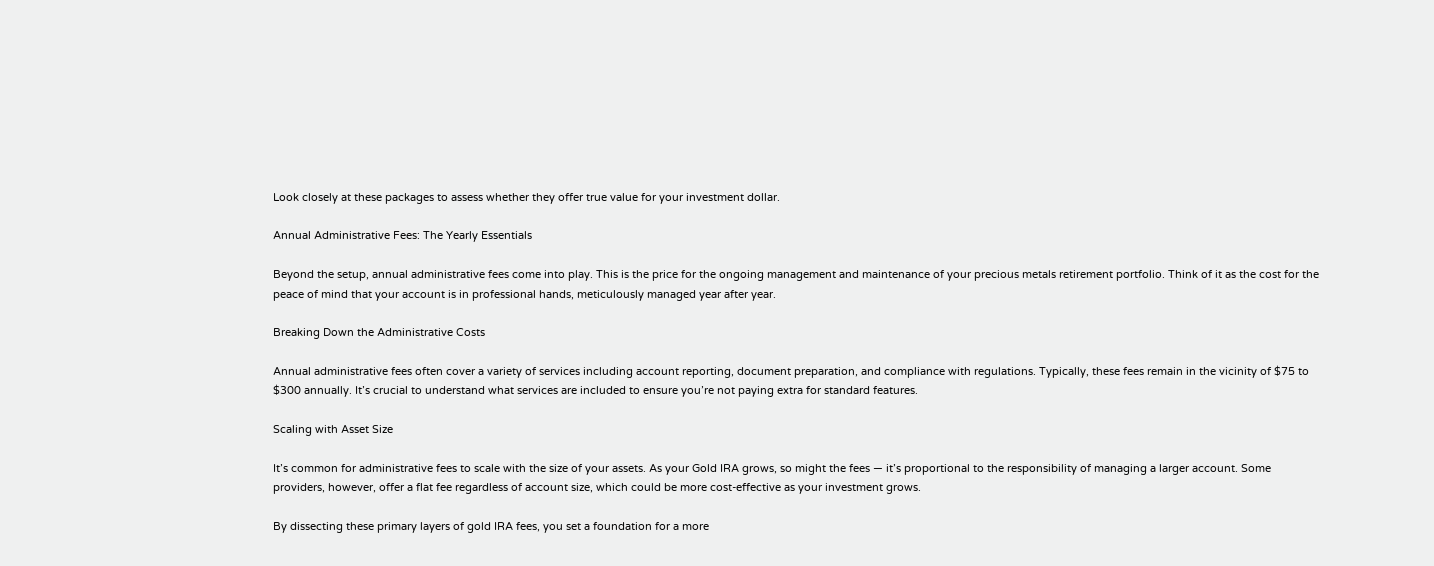Look closely at these packages to assess whether they offer true value for your investment dollar.

Annual Administrative Fees: The Yearly Essentials

Beyond the setup, annual administrative fees come into play. This is the price for the ongoing management and maintenance of your precious metals retirement portfolio. Think of it as the cost for the peace of mind that your account is in professional hands, meticulously managed year after year.

Breaking Down the Administrative Costs

Annual administrative fees often cover a variety of services including account reporting, document preparation, and compliance with regulations. Typically, these fees remain in the vicinity of $75 to $300 annually. It’s crucial to understand what services are included to ensure you’re not paying extra for standard features.

Scaling with Asset Size

It’s common for administrative fees to scale with the size of your assets. As your Gold IRA grows, so might the fees — it’s proportional to the responsibility of managing a larger account. Some providers, however, offer a flat fee regardless of account size, which could be more cost-effective as your investment grows.

By dissecting these primary layers of gold IRA fees, you set a foundation for a more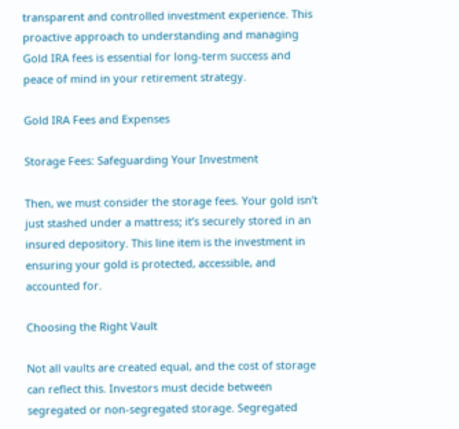transparent and controlled investment experience. This proactive approach to understanding and managing Gold IRA fees is essential for long-term success and peace of mind in your retirement strategy.

Gold IRA Fees and Expenses

Storage Fees: Safeguarding Your Investment

Then, we must consider the storage fees. Your gold isn’t just stashed under a mattress; it’s securely stored in an insured depository. This line item is the investment in ensuring your gold is protected, accessible, and accounted for.

Choosing the Right Vault

Not all vaults are created equal, and the cost of storage can reflect this. Investors must decide between segregated or non-segregated storage. Segregated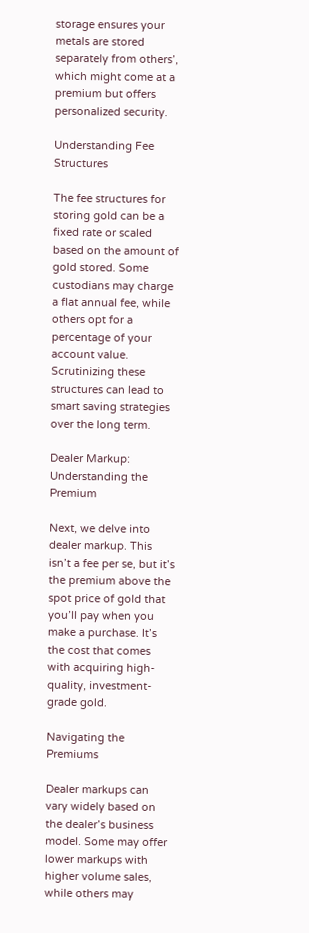storage ensures your metals are stored separately from others’, which might come at a premium but offers personalized security.

Understanding Fee Structures

The fee structures for storing gold can be a fixed rate or scaled based on the amount of gold stored. Some custodians may charge a flat annual fee, while others opt for a percentage of your account value. Scrutinizing these structures can lead to smart saving strategies over the long term.

Dealer Markup: Understanding the Premium

Next, we delve into dealer markup. This isn’t a fee per se, but it’s the premium above the spot price of gold that you’ll pay when you make a purchase. It’s the cost that comes with acquiring high-quality, investment-grade gold.

Navigating the Premiums

Dealer markups can vary widely based on the dealer’s business model. Some may offer lower markups with higher volume sales, while others may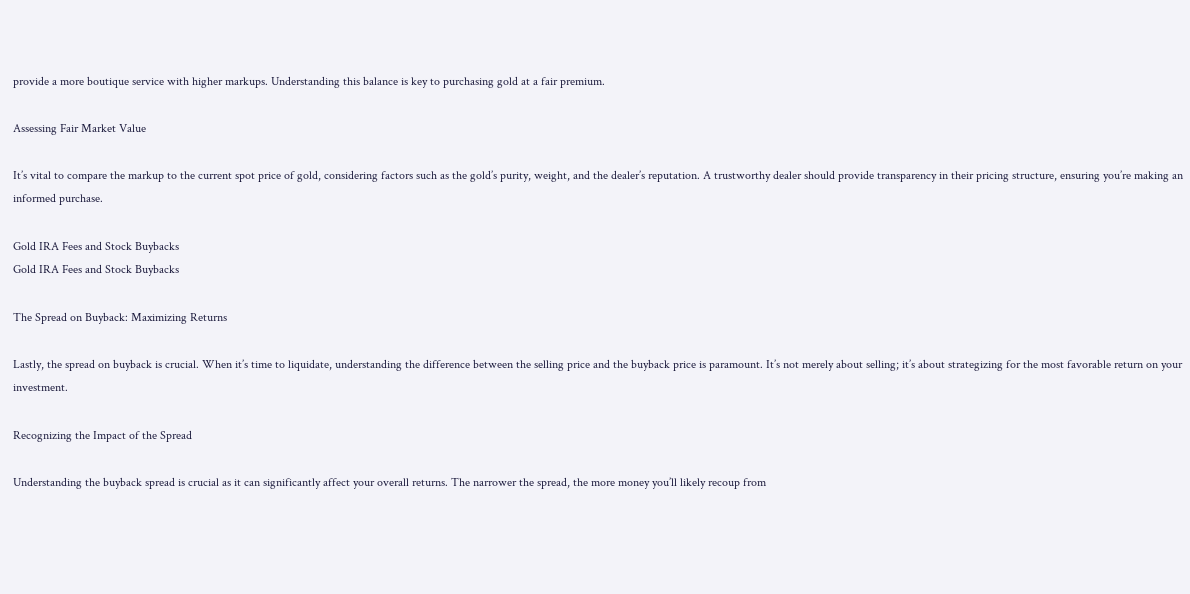provide a more boutique service with higher markups. Understanding this balance is key to purchasing gold at a fair premium.

Assessing Fair Market Value

It’s vital to compare the markup to the current spot price of gold, considering factors such as the gold’s purity, weight, and the dealer’s reputation. A trustworthy dealer should provide transparency in their pricing structure, ensuring you’re making an informed purchase.

Gold IRA Fees and Stock Buybacks
Gold IRA Fees and Stock Buybacks

The Spread on Buyback: Maximizing Returns

Lastly, the spread on buyback is crucial. When it’s time to liquidate, understanding the difference between the selling price and the buyback price is paramount. It’s not merely about selling; it’s about strategizing for the most favorable return on your investment.

Recognizing the Impact of the Spread

Understanding the buyback spread is crucial as it can significantly affect your overall returns. The narrower the spread, the more money you’ll likely recoup from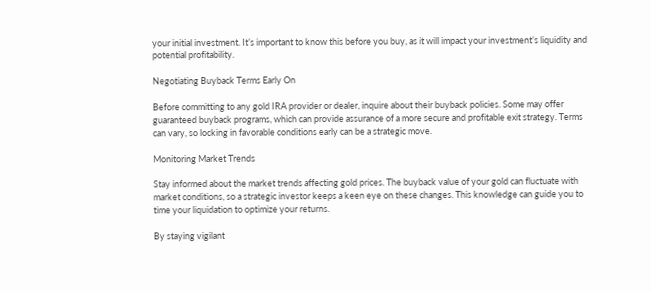your initial investment. It’s important to know this before you buy, as it will impact your investment’s liquidity and potential profitability.

Negotiating Buyback Terms Early On

Before committing to any gold IRA provider or dealer, inquire about their buyback policies. Some may offer guaranteed buyback programs, which can provide assurance of a more secure and profitable exit strategy. Terms can vary, so locking in favorable conditions early can be a strategic move.

Monitoring Market Trends

Stay informed about the market trends affecting gold prices. The buyback value of your gold can fluctuate with market conditions, so a strategic investor keeps a keen eye on these changes. This knowledge can guide you to time your liquidation to optimize your returns.

By staying vigilant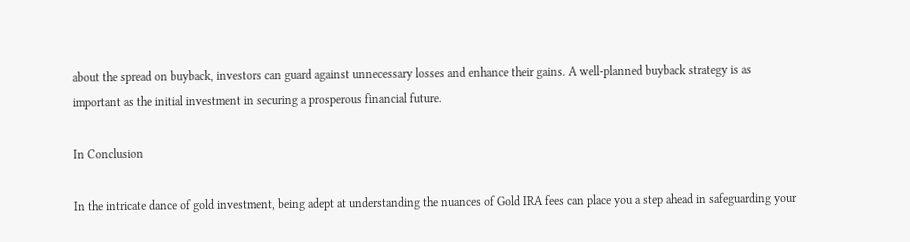about the spread on buyback, investors can guard against unnecessary losses and enhance their gains. A well-planned buyback strategy is as important as the initial investment in securing a prosperous financial future.

In Conclusion

In the intricate dance of gold investment, being adept at understanding the nuances of Gold IRA fees can place you a step ahead in safeguarding your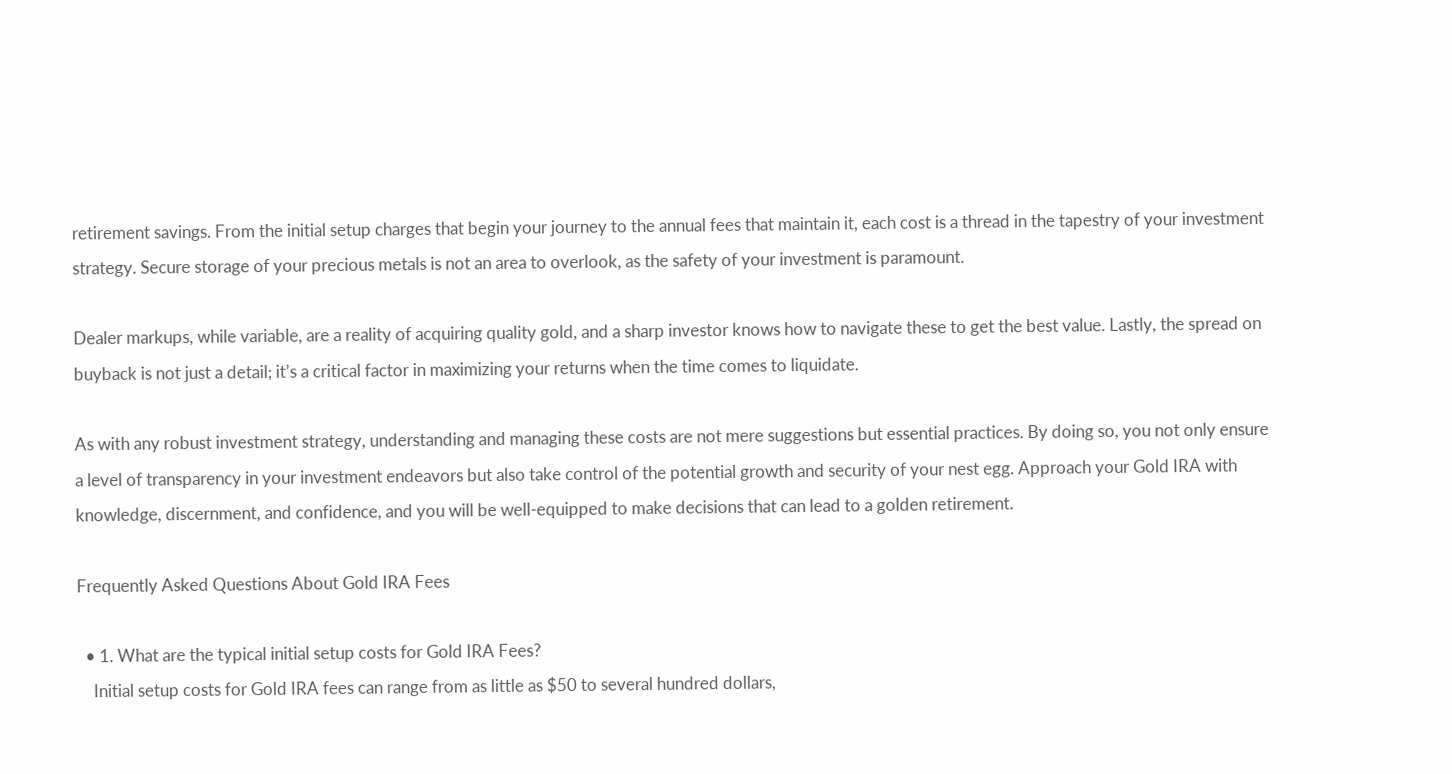retirement savings. From the initial setup charges that begin your journey to the annual fees that maintain it, each cost is a thread in the tapestry of your investment strategy. Secure storage of your precious metals is not an area to overlook, as the safety of your investment is paramount.

Dealer markups, while variable, are a reality of acquiring quality gold, and a sharp investor knows how to navigate these to get the best value. Lastly, the spread on buyback is not just a detail; it’s a critical factor in maximizing your returns when the time comes to liquidate.

As with any robust investment strategy, understanding and managing these costs are not mere suggestions but essential practices. By doing so, you not only ensure a level of transparency in your investment endeavors but also take control of the potential growth and security of your nest egg. Approach your Gold IRA with knowledge, discernment, and confidence, and you will be well-equipped to make decisions that can lead to a golden retirement.

Frequently Asked Questions About Gold IRA Fees

  • 1. What are the typical initial setup costs for Gold IRA Fees?
    Initial setup costs for Gold IRA fees can range from as little as $50 to several hundred dollars,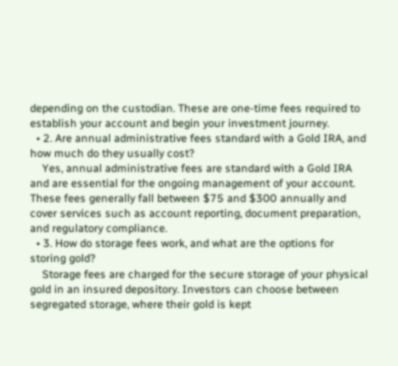depending on the custodian. These are one-time fees required to establish your account and begin your investment journey.
  • 2. Are annual administrative fees standard with a Gold IRA, and how much do they usually cost?
    Yes, annual administrative fees are standard with a Gold IRA and are essential for the ongoing management of your account. These fees generally fall between $75 and $300 annually and cover services such as account reporting, document preparation, and regulatory compliance.
  • 3. How do storage fees work, and what are the options for storing gold?
    Storage fees are charged for the secure storage of your physical gold in an insured depository. Investors can choose between segregated storage, where their gold is kept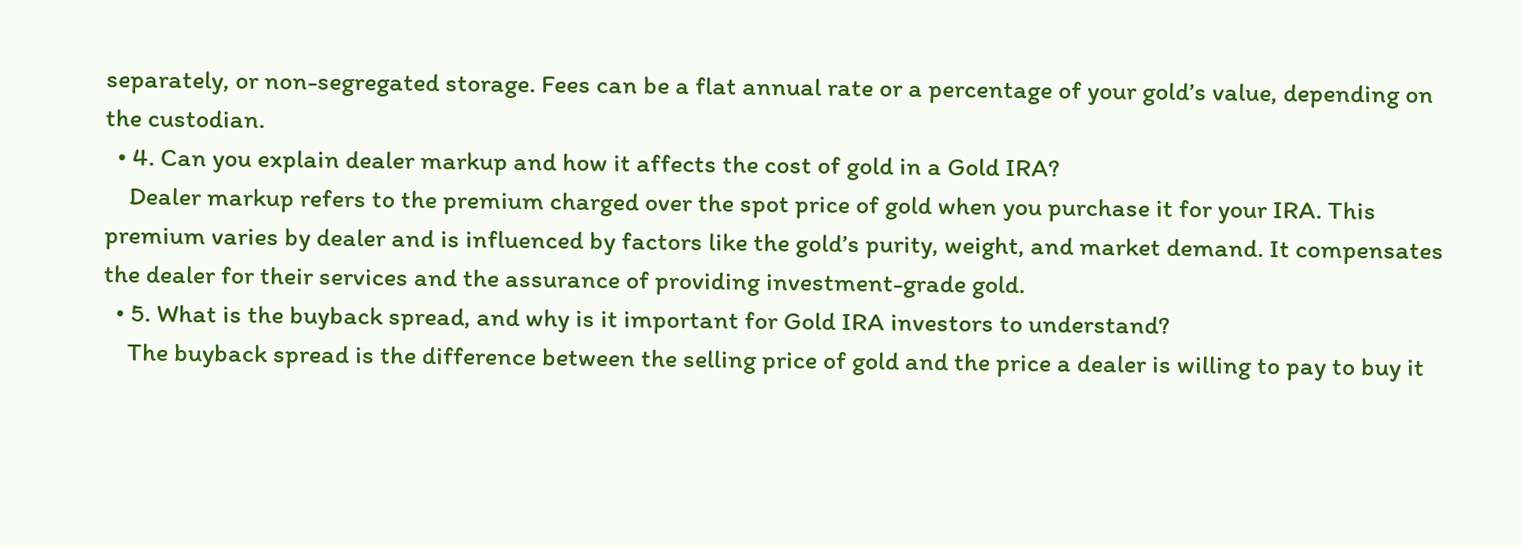separately, or non-segregated storage. Fees can be a flat annual rate or a percentage of your gold’s value, depending on the custodian.
  • 4. Can you explain dealer markup and how it affects the cost of gold in a Gold IRA?
    Dealer markup refers to the premium charged over the spot price of gold when you purchase it for your IRA. This premium varies by dealer and is influenced by factors like the gold’s purity, weight, and market demand. It compensates the dealer for their services and the assurance of providing investment-grade gold.
  • 5. What is the buyback spread, and why is it important for Gold IRA investors to understand?
    The buyback spread is the difference between the selling price of gold and the price a dealer is willing to pay to buy it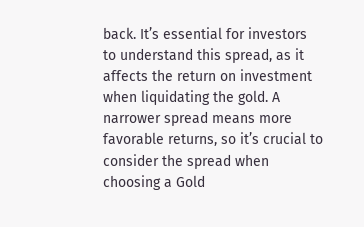back. It’s essential for investors to understand this spread, as it affects the return on investment when liquidating the gold. A narrower spread means more favorable returns, so it’s crucial to consider the spread when choosing a Gold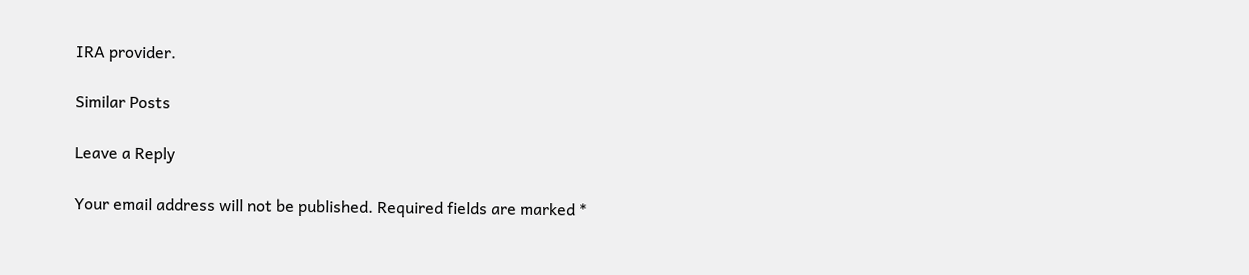IRA provider.

Similar Posts

Leave a Reply

Your email address will not be published. Required fields are marked *